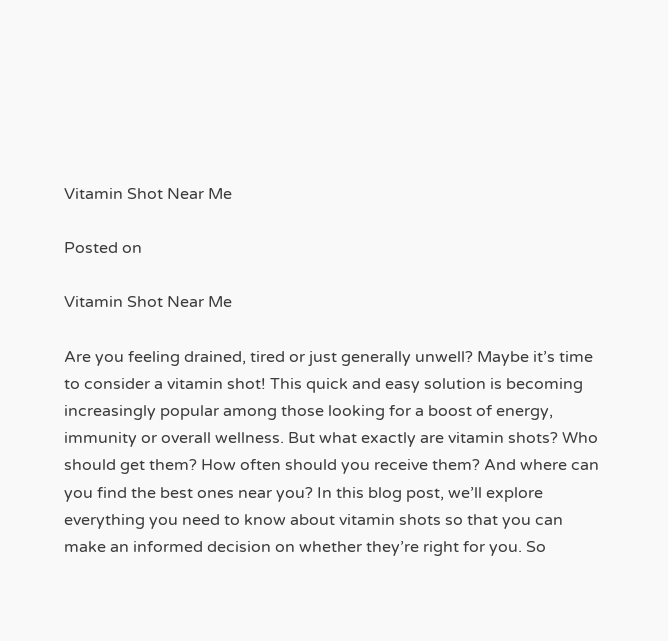Vitamin Shot Near Me

Posted on

Vitamin Shot Near Me

Are you feeling drained, tired or just generally unwell? Maybe it’s time to consider a vitamin shot! This quick and easy solution is becoming increasingly popular among those looking for a boost of energy, immunity or overall wellness. But what exactly are vitamin shots? Who should get them? How often should you receive them? And where can you find the best ones near you? In this blog post, we’ll explore everything you need to know about vitamin shots so that you can make an informed decision on whether they’re right for you. So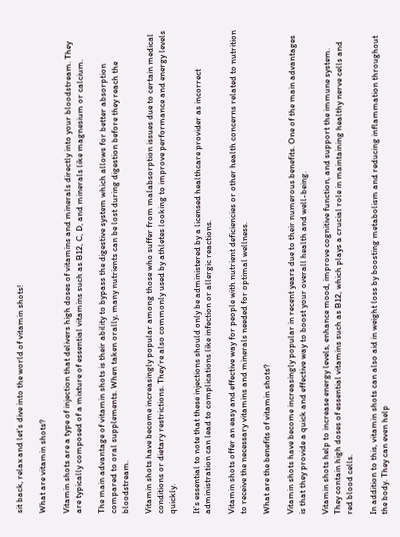sit back, relax and let’s dive into the world of vitamin shots!

What are vitamin shots?

Vitamin shots are a type of injection that delivers high doses of vitamins and minerals directly into your bloodstream. They are typically composed of a mixture of essential vitamins such as B12, C, D, and minerals like magnesium or calcium.

The main advantage of vitamin shots is their ability to bypass the digestive system which allows for better absorption compared to oral supplements. When taken orally, many nutrients can be lost during digestion before they reach the bloodstream.

Vitamin shots have become increasingly popular among those who suffer from malabsorption issues due to certain medical conditions or dietary restrictions. They’re also commonly used by athletes looking to improve performance and energy levels quickly.

It’s essential to note that these injections should only be administered by a licensed healthcare provider as incorrect administration can lead to complications like infection or allergic reactions.

Vitamin shots offer an easy and effective way for people with nutrient deficiencies or other health concerns related to nutrition to receive the necessary vitamins and minerals needed for optimal wellness.

What are the benefits of vitamin shots?

Vitamin shots have become increasingly popular in recent years due to their numerous benefits. One of the main advantages is that they provide a quick and effective way to boost your overall health and well-being.

Vitamin shots help to increase energy levels, enhance mood, improve cognitive function, and support the immune system. They contain high doses of essential vitamins such as B12, which plays a crucial role in maintaining healthy nerve cells and red blood cells.

In addition to this, vitamin shots can also aid in weight loss by boosting metabolism and reducing inflammation throughout the body. They can even help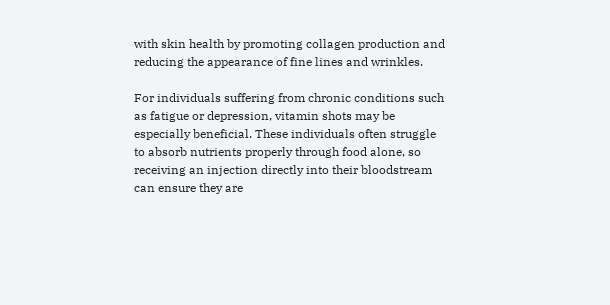with skin health by promoting collagen production and reducing the appearance of fine lines and wrinkles.

For individuals suffering from chronic conditions such as fatigue or depression, vitamin shots may be especially beneficial. These individuals often struggle to absorb nutrients properly through food alone, so receiving an injection directly into their bloodstream can ensure they are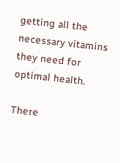getting all the necessary vitamins they need for optimal health.

There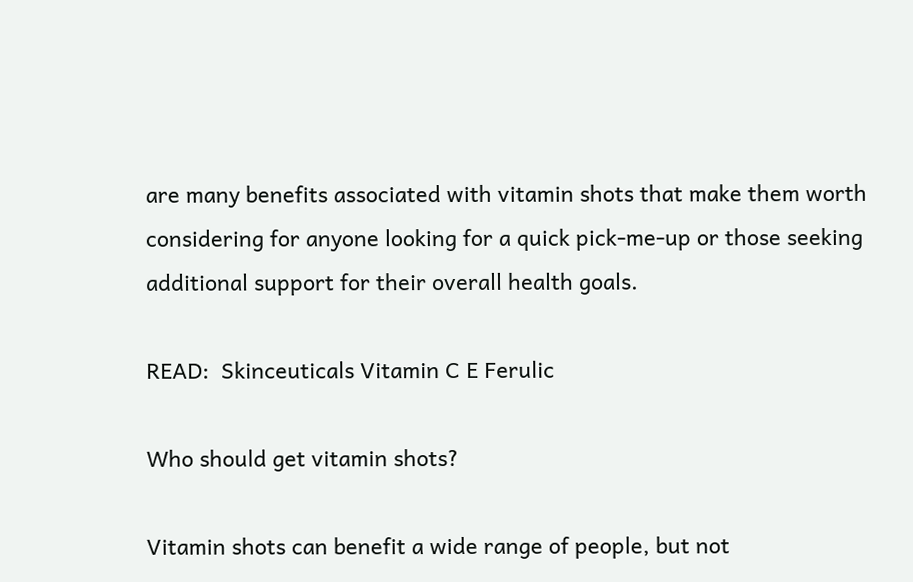are many benefits associated with vitamin shots that make them worth considering for anyone looking for a quick pick-me-up or those seeking additional support for their overall health goals.

READ:  Skinceuticals Vitamin C E Ferulic

Who should get vitamin shots?

Vitamin shots can benefit a wide range of people, but not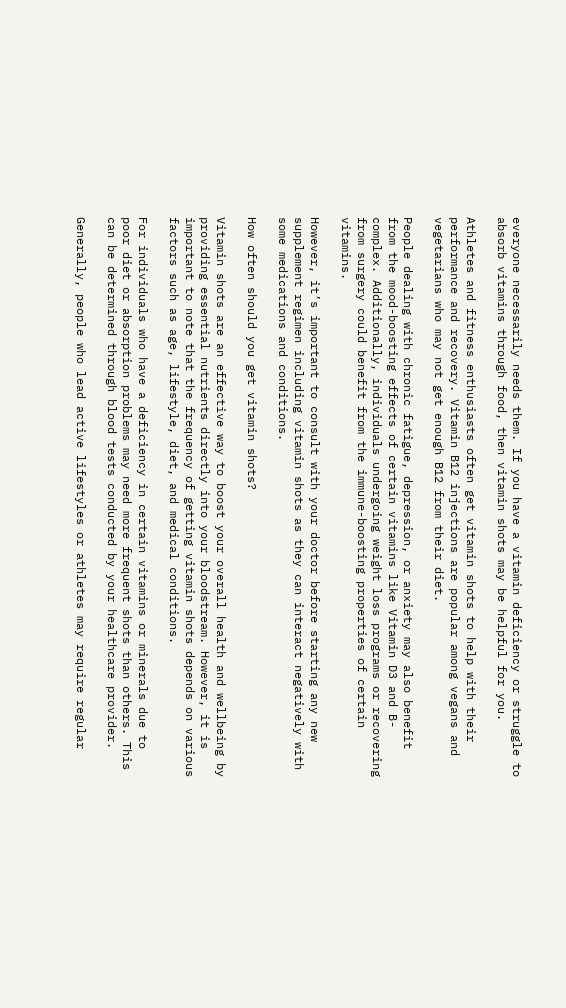everyone necessarily needs them. If you have a vitamin deficiency or struggle to absorb vitamins through food, then vitamin shots may be helpful for you.

Athletes and fitness enthusiasts often get vitamin shots to help with their performance and recovery. Vitamin B12 injections are popular among vegans and vegetarians who may not get enough B12 from their diet.

People dealing with chronic fatigue, depression, or anxiety may also benefit from the mood-boosting effects of certain vitamins like Vitamin D3 and B-complex. Additionally, individuals undergoing weight loss programs or recovering from surgery could benefit from the immune-boosting properties of certain vitamins.

However, it’s important to consult with your doctor before starting any new supplement regimen including vitamin shots as they can interact negatively with some medications and conditions.

How often should you get vitamin shots?

Vitamin shots are an effective way to boost your overall health and wellbeing by providing essential nutrients directly into your bloodstream. However, it is important to note that the frequency of getting vitamin shots depends on various factors such as age, lifestyle, diet, and medical conditions.

For individuals who have a deficiency in certain vitamins or minerals due to poor diet or absorption problems may need more frequent shots than others. This can be determined through blood tests conducted by your healthcare provider.

Generally, people who lead active lifestyles or athletes may require regular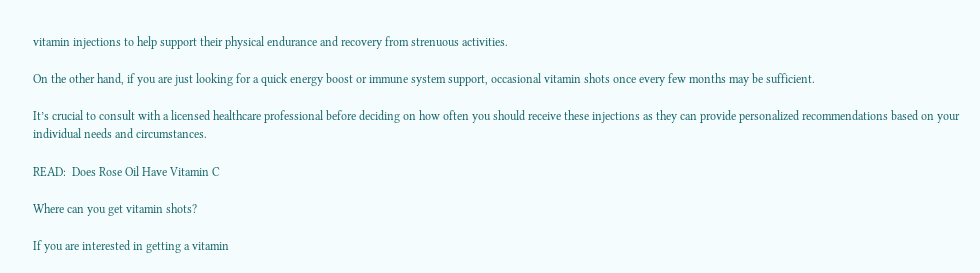vitamin injections to help support their physical endurance and recovery from strenuous activities.

On the other hand, if you are just looking for a quick energy boost or immune system support, occasional vitamin shots once every few months may be sufficient.

It’s crucial to consult with a licensed healthcare professional before deciding on how often you should receive these injections as they can provide personalized recommendations based on your individual needs and circumstances.

READ:  Does Rose Oil Have Vitamin C

Where can you get vitamin shots?

If you are interested in getting a vitamin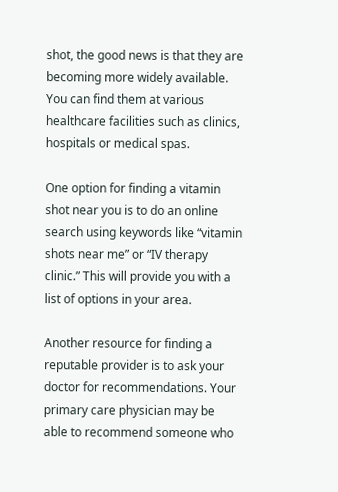shot, the good news is that they are becoming more widely available. You can find them at various healthcare facilities such as clinics, hospitals or medical spas.

One option for finding a vitamin shot near you is to do an online search using keywords like “vitamin shots near me” or “IV therapy clinic.” This will provide you with a list of options in your area.

Another resource for finding a reputable provider is to ask your doctor for recommendations. Your primary care physician may be able to recommend someone who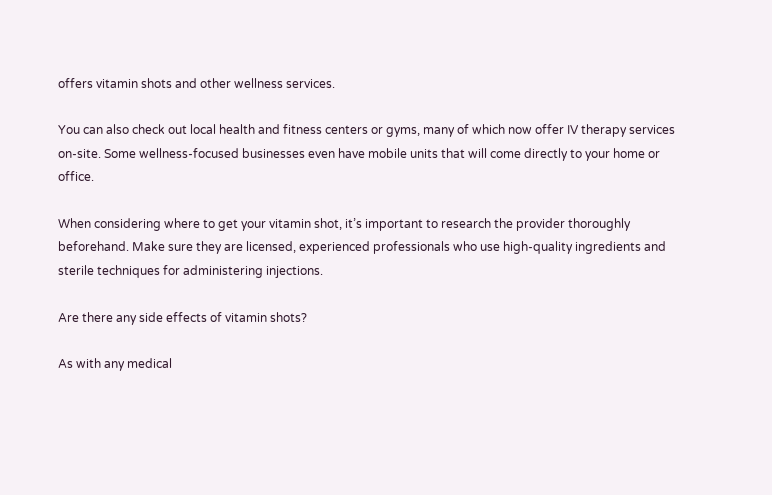offers vitamin shots and other wellness services.

You can also check out local health and fitness centers or gyms, many of which now offer IV therapy services on-site. Some wellness-focused businesses even have mobile units that will come directly to your home or office.

When considering where to get your vitamin shot, it’s important to research the provider thoroughly beforehand. Make sure they are licensed, experienced professionals who use high-quality ingredients and sterile techniques for administering injections.

Are there any side effects of vitamin shots?

As with any medical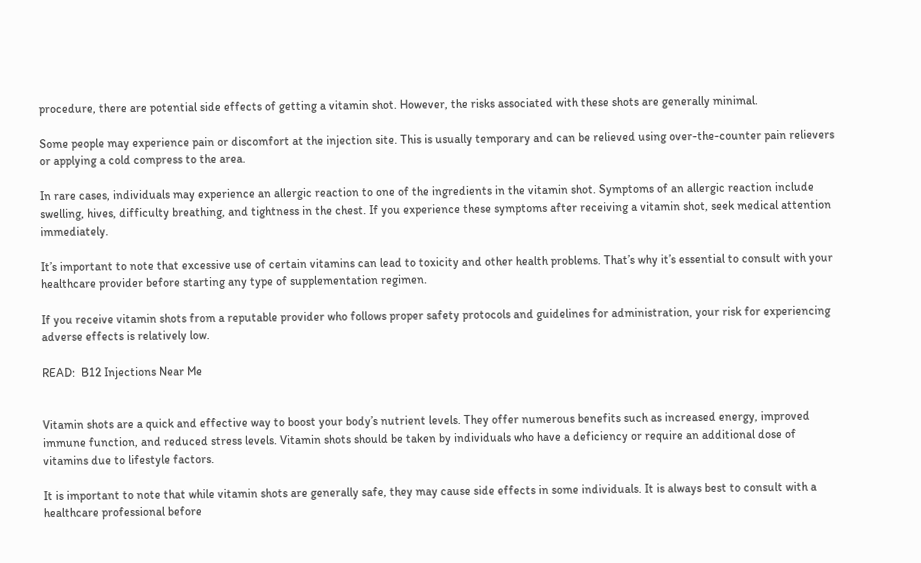procedure, there are potential side effects of getting a vitamin shot. However, the risks associated with these shots are generally minimal.

Some people may experience pain or discomfort at the injection site. This is usually temporary and can be relieved using over-the-counter pain relievers or applying a cold compress to the area.

In rare cases, individuals may experience an allergic reaction to one of the ingredients in the vitamin shot. Symptoms of an allergic reaction include swelling, hives, difficulty breathing, and tightness in the chest. If you experience these symptoms after receiving a vitamin shot, seek medical attention immediately.

It’s important to note that excessive use of certain vitamins can lead to toxicity and other health problems. That’s why it’s essential to consult with your healthcare provider before starting any type of supplementation regimen.

If you receive vitamin shots from a reputable provider who follows proper safety protocols and guidelines for administration, your risk for experiencing adverse effects is relatively low.

READ:  B12 Injections Near Me


Vitamin shots are a quick and effective way to boost your body’s nutrient levels. They offer numerous benefits such as increased energy, improved immune function, and reduced stress levels. Vitamin shots should be taken by individuals who have a deficiency or require an additional dose of vitamins due to lifestyle factors.

It is important to note that while vitamin shots are generally safe, they may cause side effects in some individuals. It is always best to consult with a healthcare professional before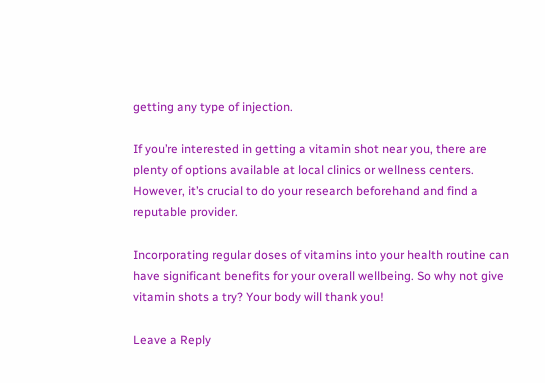getting any type of injection.

If you’re interested in getting a vitamin shot near you, there are plenty of options available at local clinics or wellness centers. However, it’s crucial to do your research beforehand and find a reputable provider.

Incorporating regular doses of vitamins into your health routine can have significant benefits for your overall wellbeing. So why not give vitamin shots a try? Your body will thank you!

Leave a Reply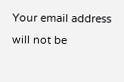Your email address will not be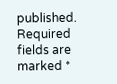published. Required fields are marked *